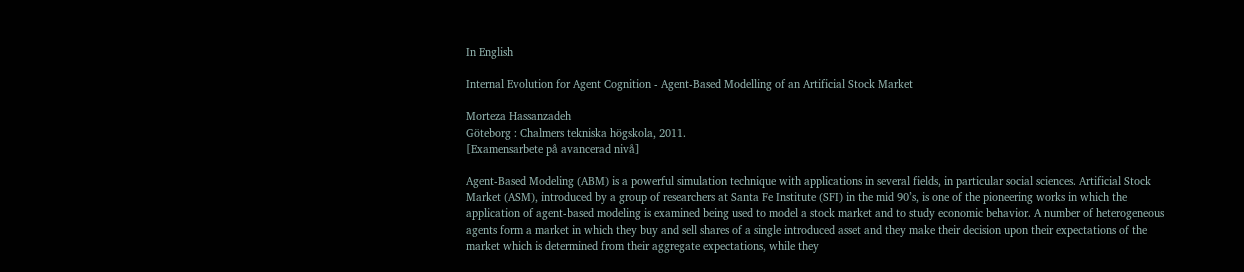In English

Internal Evolution for Agent Cognition - Agent-Based Modelling of an Artificial Stock Market

Morteza Hassanzadeh
Göteborg : Chalmers tekniska högskola, 2011.
[Examensarbete på avancerad nivå]

Agent-Based Modeling (ABM) is a powerful simulation technique with applications in several fields, in particular social sciences. Artificial Stock Market (ASM), introduced by a group of researchers at Santa Fe Institute (SFI) in the mid 90’s, is one of the pioneering works in which the application of agent-based modeling is examined being used to model a stock market and to study economic behavior. A number of heterogeneous agents form a market in which they buy and sell shares of a single introduced asset and they make their decision upon their expectations of the market which is determined from their aggregate expectations, while they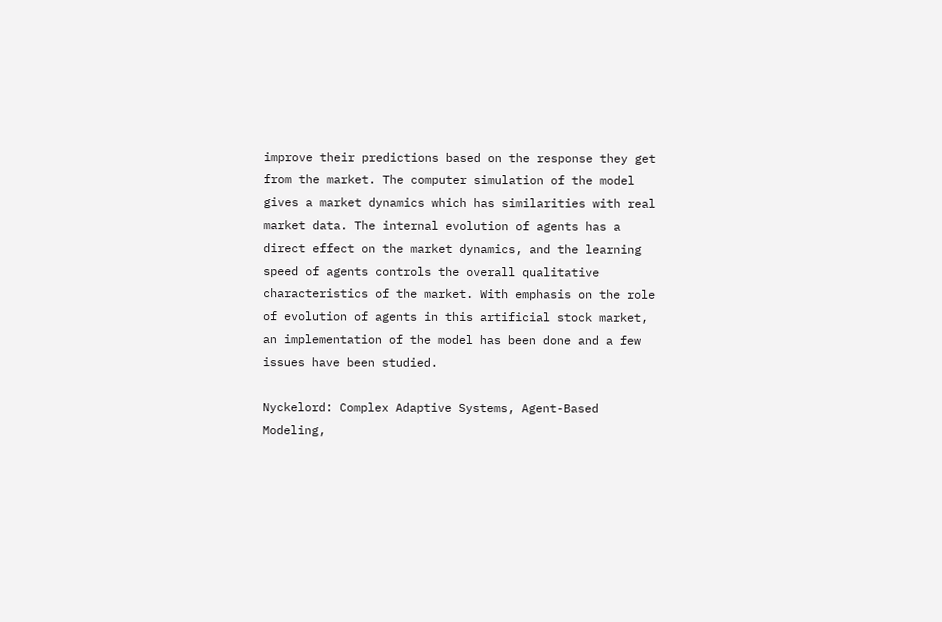improve their predictions based on the response they get from the market. The computer simulation of the model gives a market dynamics which has similarities with real market data. The internal evolution of agents has a direct effect on the market dynamics, and the learning speed of agents controls the overall qualitative characteristics of the market. With emphasis on the role of evolution of agents in this artificial stock market, an implementation of the model has been done and a few issues have been studied.

Nyckelord: Complex Adaptive Systems, Agent-Based Modeling,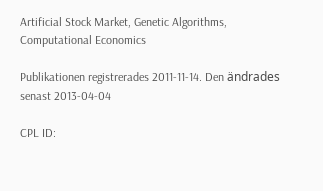Artificial Stock Market, Genetic Algorithms, Computational Economics

Publikationen registrerades 2011-11-14. Den ändrades senast 2013-04-04

CPL ID: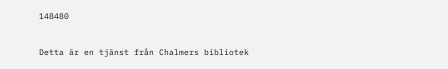148480

Detta är en tjänst från Chalmers bibliotek